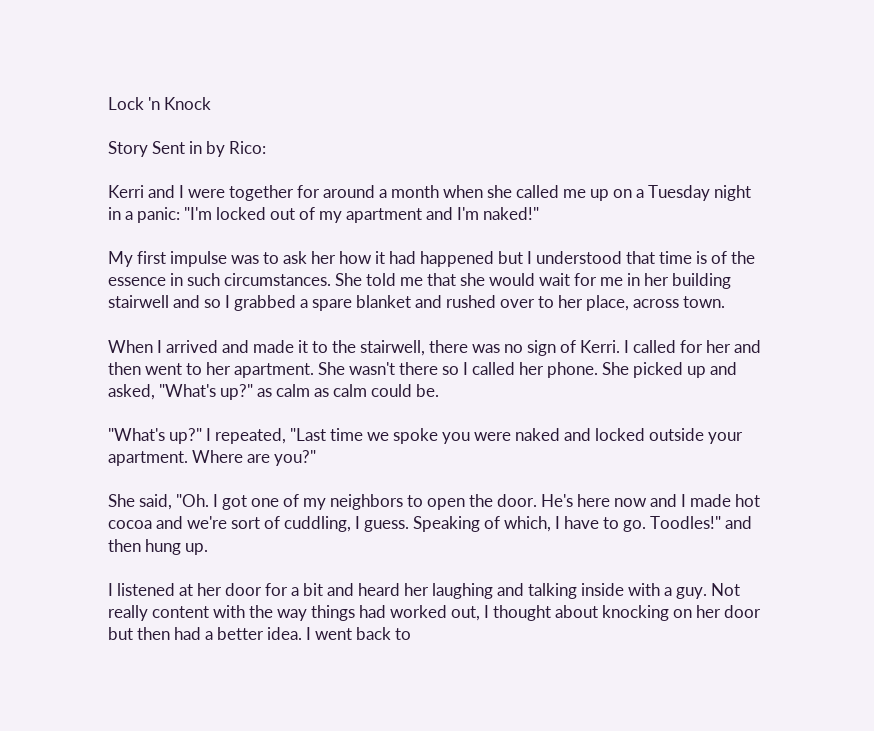Lock 'n Knock

Story Sent in by Rico:

Kerri and I were together for around a month when she called me up on a Tuesday night in a panic: "I'm locked out of my apartment and I'm naked!"

My first impulse was to ask her how it had happened but I understood that time is of the essence in such circumstances. She told me that she would wait for me in her building stairwell and so I grabbed a spare blanket and rushed over to her place, across town.

When I arrived and made it to the stairwell, there was no sign of Kerri. I called for her and then went to her apartment. She wasn't there so I called her phone. She picked up and asked, "What's up?" as calm as calm could be.

"What's up?" I repeated, "Last time we spoke you were naked and locked outside your apartment. Where are you?"

She said, "Oh. I got one of my neighbors to open the door. He's here now and I made hot cocoa and we're sort of cuddling, I guess. Speaking of which, I have to go. Toodles!" and then hung up.

I listened at her door for a bit and heard her laughing and talking inside with a guy. Not really content with the way things had worked out, I thought about knocking on her door but then had a better idea. I went back to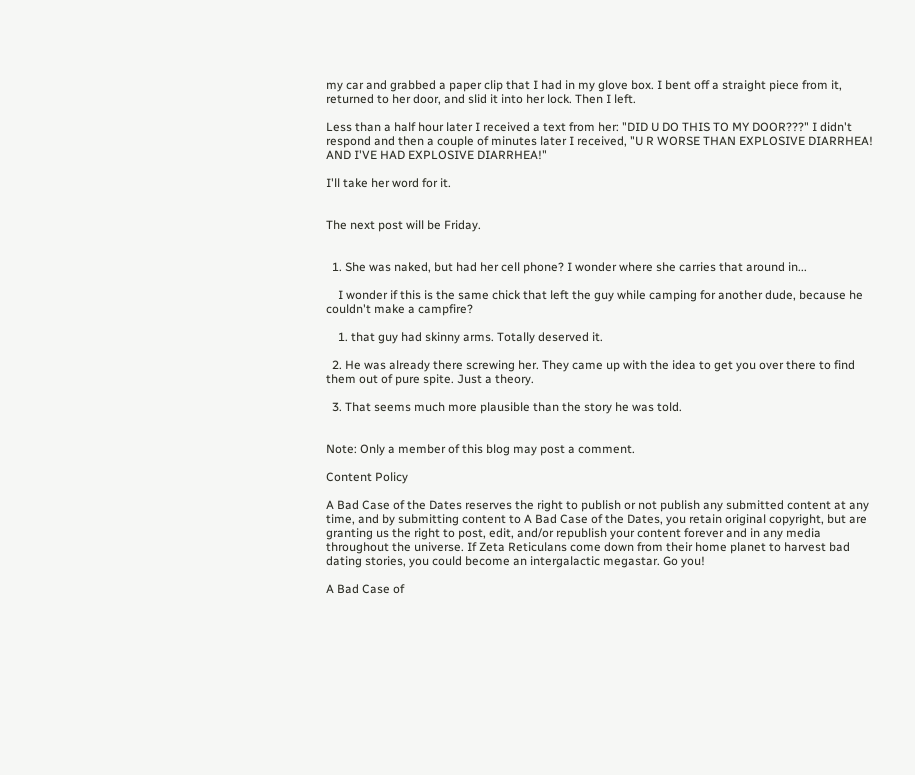my car and grabbed a paper clip that I had in my glove box. I bent off a straight piece from it, returned to her door, and slid it into her lock. Then I left.

Less than a half hour later I received a text from her: "DID U DO THIS TO MY DOOR???" I didn't respond and then a couple of minutes later I received, "U R WORSE THAN EXPLOSIVE DIARRHEA! AND I'VE HAD EXPLOSIVE DIARRHEA!"

I'll take her word for it.


The next post will be Friday.


  1. She was naked, but had her cell phone? I wonder where she carries that around in...

    I wonder if this is the same chick that left the guy while camping for another dude, because he couldn't make a campfire?

    1. that guy had skinny arms. Totally deserved it.

  2. He was already there screwing her. They came up with the idea to get you over there to find them out of pure spite. Just a theory.

  3. That seems much more plausible than the story he was told.


Note: Only a member of this blog may post a comment.

Content Policy

A Bad Case of the Dates reserves the right to publish or not publish any submitted content at any time, and by submitting content to A Bad Case of the Dates, you retain original copyright, but are granting us the right to post, edit, and/or republish your content forever and in any media throughout the universe. If Zeta Reticulans come down from their home planet to harvest bad dating stories, you could become an intergalactic megastar. Go you!

A Bad Case of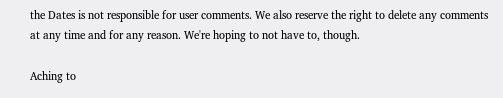the Dates is not responsible for user comments. We also reserve the right to delete any comments at any time and for any reason. We're hoping to not have to, though.

Aching to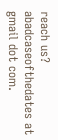reach us? abadcaseofthedates at gmail dot com.